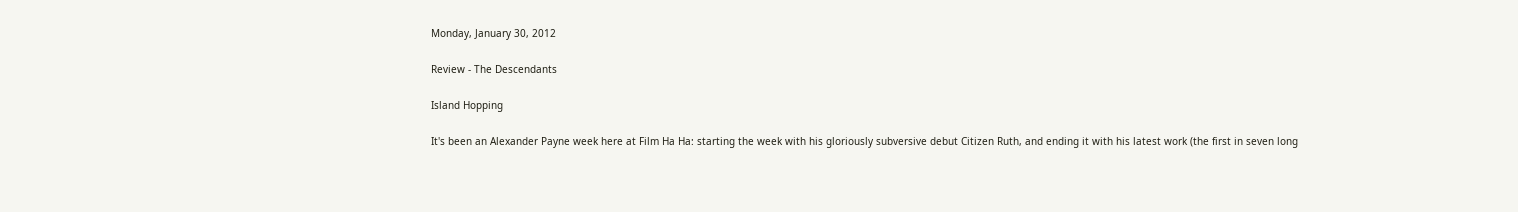Monday, January 30, 2012

Review - The Descendants

Island Hopping

It's been an Alexander Payne week here at Film Ha Ha: starting the week with his gloriously subversive debut Citizen Ruth, and ending it with his latest work (the first in seven long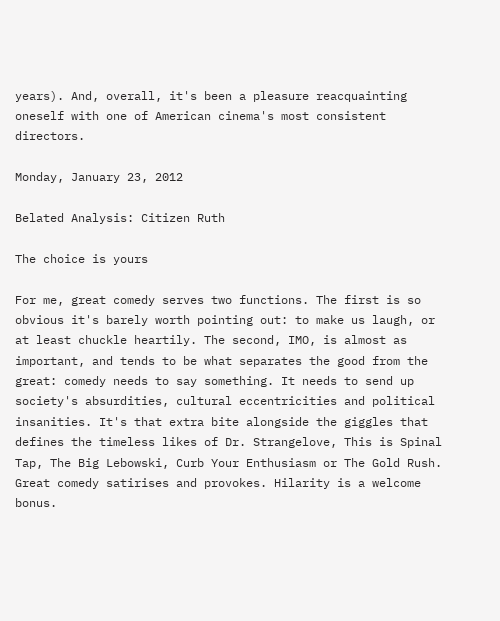years). And, overall, it's been a pleasure reacquainting oneself with one of American cinema's most consistent directors.

Monday, January 23, 2012

Belated Analysis: Citizen Ruth

The choice is yours

For me, great comedy serves two functions. The first is so obvious it's barely worth pointing out: to make us laugh, or at least chuckle heartily. The second, IMO, is almost as important, and tends to be what separates the good from the great: comedy needs to say something. It needs to send up society's absurdities, cultural eccentricities and political insanities. It's that extra bite alongside the giggles that defines the timeless likes of Dr. Strangelove, This is Spinal Tap, The Big Lebowski, Curb Your Enthusiasm or The Gold Rush. Great comedy satirises and provokes. Hilarity is a welcome bonus.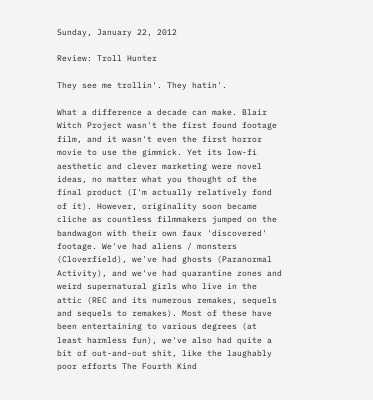Sunday, January 22, 2012

Review: Troll Hunter

They see me trollin'. They hatin'.

What a difference a decade can make. Blair Witch Project wasn't the first found footage film, and it wasn't even the first horror movie to use the gimmick. Yet its low-fi aesthetic and clever marketing were novel ideas, no matter what you thought of the final product (I'm actually relatively fond of it). However, originality soon became cliche as countless filmmakers jumped on the bandwagon with their own faux 'discovered' footage. We've had aliens / monsters (Cloverfield), we've had ghosts (Paranormal Activity), and we've had quarantine zones and weird supernatural girls who live in the attic (REC and its numerous remakes, sequels and sequels to remakes). Most of these have been entertaining to various degrees (at least harmless fun), we've also had quite a bit of out-and-out shit, like the laughably poor efforts The Fourth Kind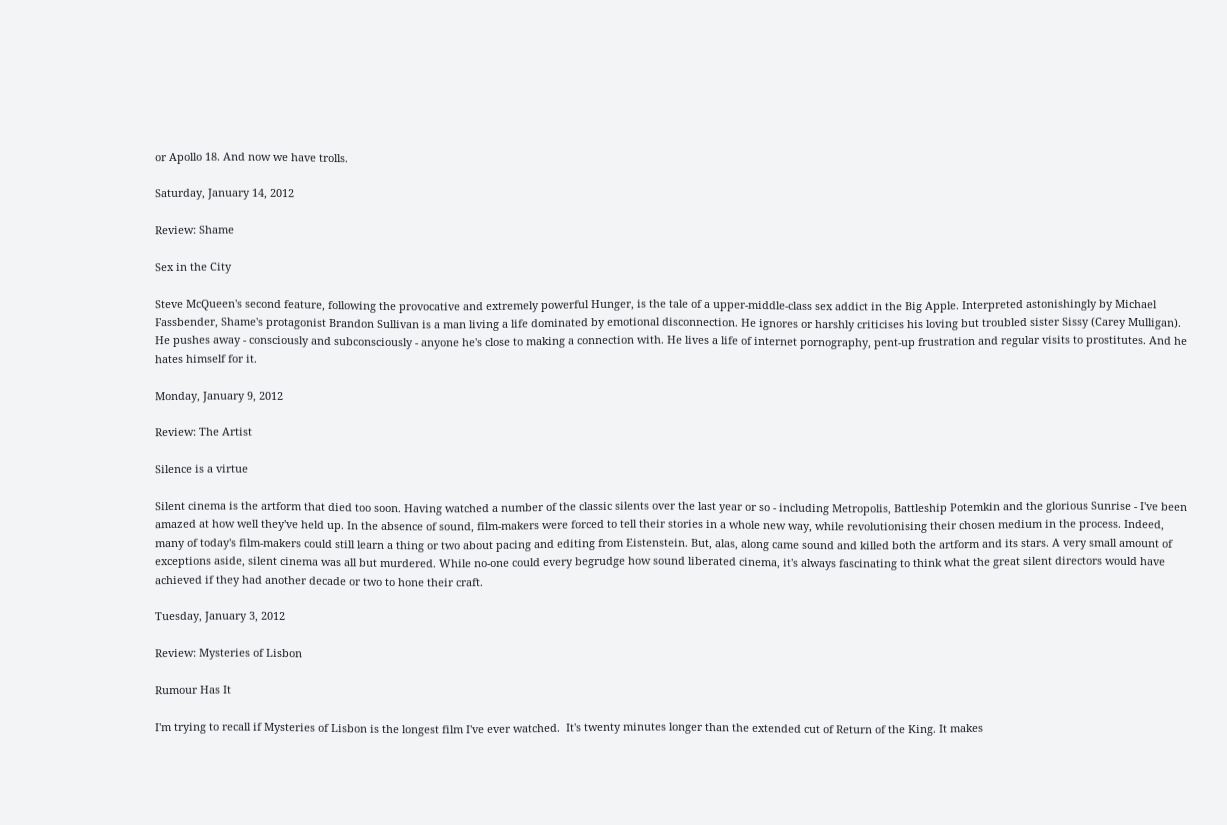or Apollo 18. And now we have trolls.

Saturday, January 14, 2012

Review: Shame

Sex in the City

Steve McQueen's second feature, following the provocative and extremely powerful Hunger, is the tale of a upper-middle-class sex addict in the Big Apple. Interpreted astonishingly by Michael Fassbender, Shame's protagonist Brandon Sullivan is a man living a life dominated by emotional disconnection. He ignores or harshly criticises his loving but troubled sister Sissy (Carey Mulligan). He pushes away - consciously and subconsciously - anyone he's close to making a connection with. He lives a life of internet pornography, pent-up frustration and regular visits to prostitutes. And he hates himself for it.

Monday, January 9, 2012

Review: The Artist

Silence is a virtue

Silent cinema is the artform that died too soon. Having watched a number of the classic silents over the last year or so - including Metropolis, Battleship Potemkin and the glorious Sunrise - I've been amazed at how well they've held up. In the absence of sound, film-makers were forced to tell their stories in a whole new way, while revolutionising their chosen medium in the process. Indeed, many of today's film-makers could still learn a thing or two about pacing and editing from Eistenstein. But, alas, along came sound and killed both the artform and its stars. A very small amount of exceptions aside, silent cinema was all but murdered. While no-one could every begrudge how sound liberated cinema, it's always fascinating to think what the great silent directors would have achieved if they had another decade or two to hone their craft.

Tuesday, January 3, 2012

Review: Mysteries of Lisbon

Rumour Has It

I'm trying to recall if Mysteries of Lisbon is the longest film I've ever watched.  It's twenty minutes longer than the extended cut of Return of the King. It makes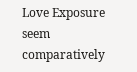Love Exposure seem comparatively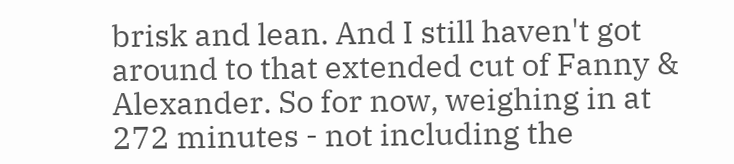brisk and lean. And I still haven't got around to that extended cut of Fanny & Alexander. So for now, weighing in at 272 minutes - not including the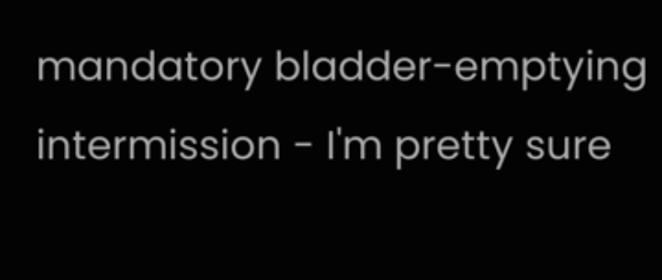mandatory bladder-emptying intermission - I'm pretty sure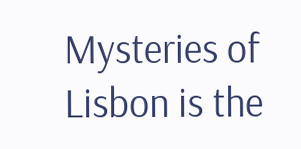Mysteries of Lisbon is the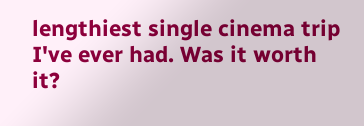lengthiest single cinema trip I've ever had. Was it worth it?